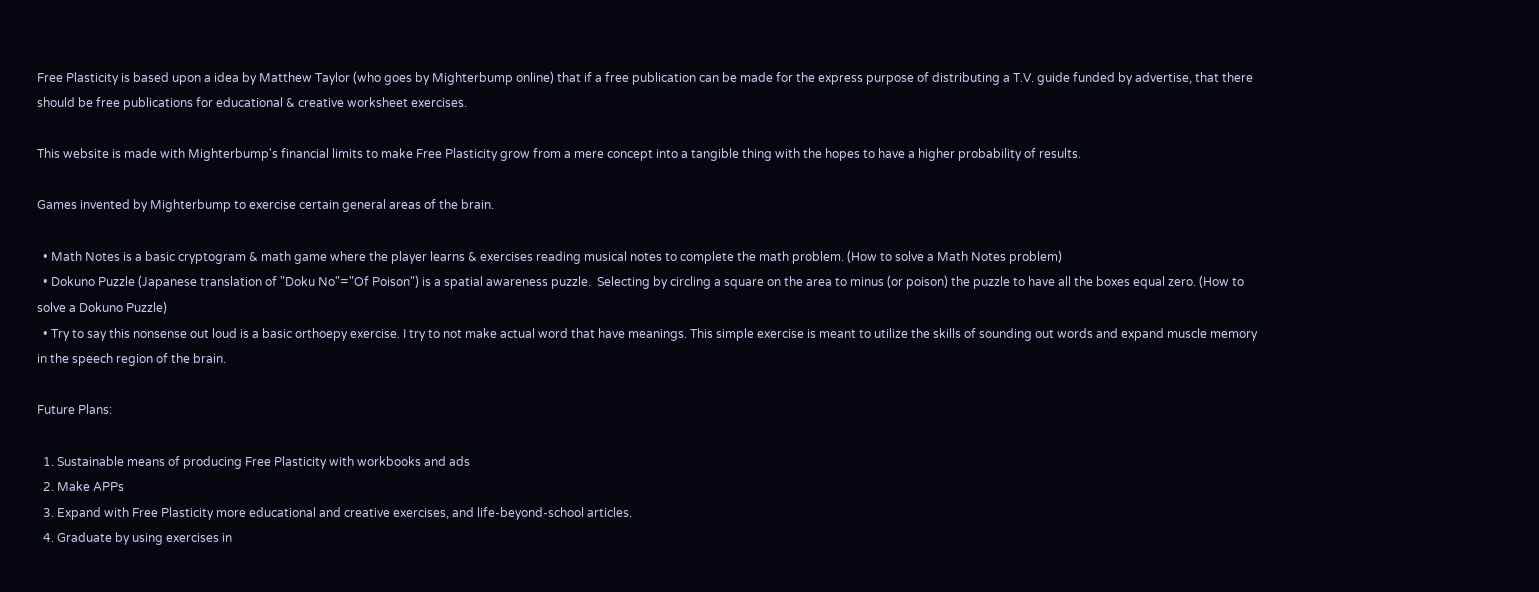Free Plasticity is based upon a idea by Matthew Taylor (who goes by Mighterbump online) that if a free publication can be made for the express purpose of distributing a T.V. guide funded by advertise, that there should be free publications for educational & creative worksheet exercises.

This website is made with Mighterbump's financial limits to make Free Plasticity grow from a mere concept into a tangible thing with the hopes to have a higher probability of results.

Games invented by Mighterbump to exercise certain general areas of the brain.

  • Math Notes is a basic cryptogram & math game where the player learns & exercises reading musical notes to complete the math problem. (How to solve a Math Notes problem)
  • Dokuno Puzzle (Japanese translation of "Doku No"="Of Poison") is a spatial awareness puzzle.  Selecting by circling a square on the area to minus (or poison) the puzzle to have all the boxes equal zero. (How to solve a Dokuno Puzzle)
  • Try to say this nonsense out loud is a basic orthoepy exercise. I try to not make actual word that have meanings. This simple exercise is meant to utilize the skills of sounding out words and expand muscle memory in the speech region of the brain.

Future Plans:

  1. Sustainable means of producing Free Plasticity with workbooks and ads
  2. Make APPs
  3. Expand with Free Plasticity more educational and creative exercises, and life-beyond-school articles.
  4. Graduate by using exercises in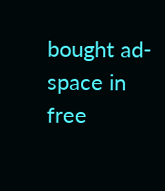bought ad-space in free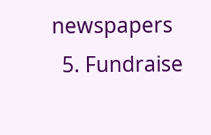newspapers
  5. Fundraise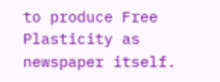to produce Free Plasticity as newspaper itself.